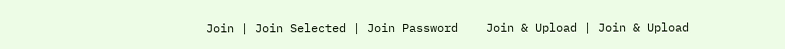Join | Join Selected | Join Password    Join & Upload | Join & Upload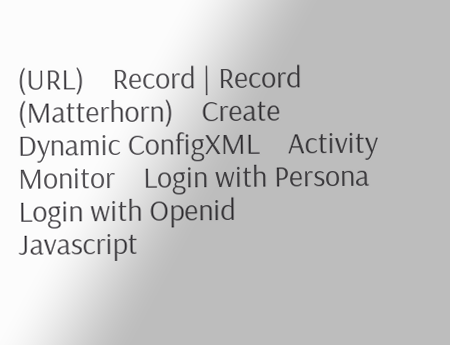(URL)    Record | Record (Matterhorn)    Create    Dynamic ConfigXML    Activity Monitor    Login with Persona    Login with Openid    Javascript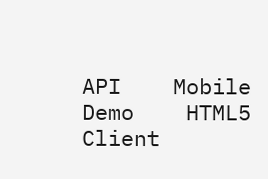API    Mobile Demo    HTML5 Client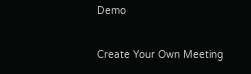Demo

Create Your Own Meeting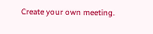Create your own meeting.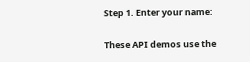Step 1. Enter your name:

These API demos use the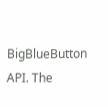BigBlueButton API. The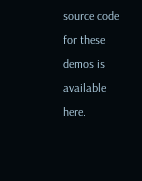source code for these demos is available here.